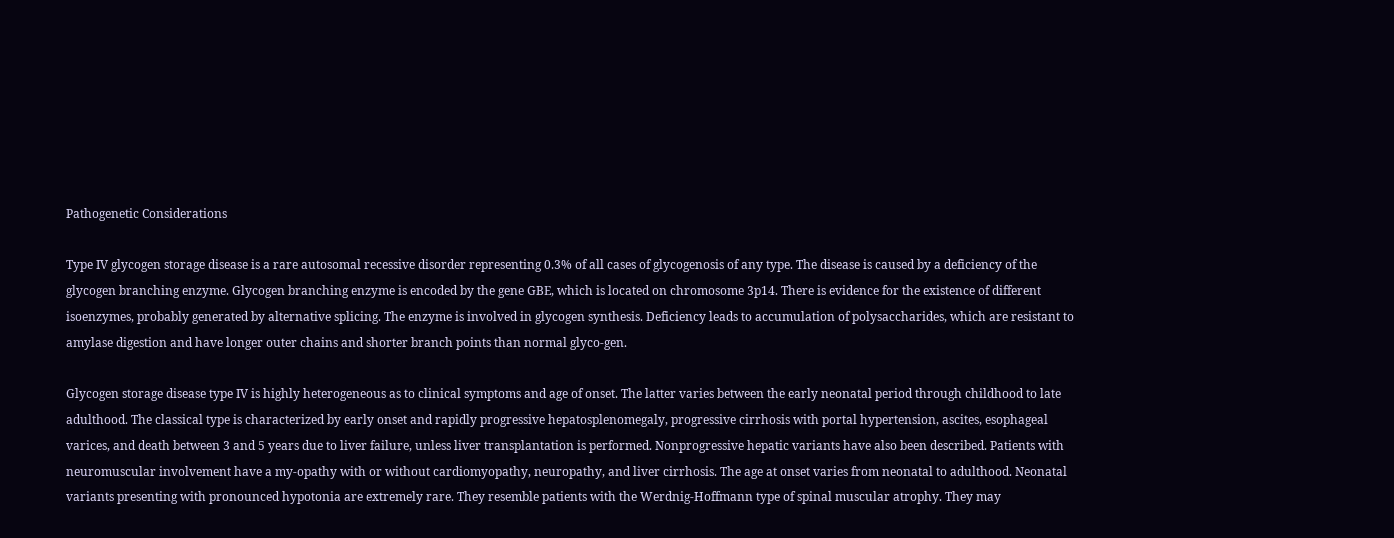Pathogenetic Considerations

Type IV glycogen storage disease is a rare autosomal recessive disorder representing 0.3% of all cases of glycogenosis of any type. The disease is caused by a deficiency of the glycogen branching enzyme. Glycogen branching enzyme is encoded by the gene GBE, which is located on chromosome 3p14. There is evidence for the existence of different isoenzymes, probably generated by alternative splicing. The enzyme is involved in glycogen synthesis. Deficiency leads to accumulation of polysaccharides, which are resistant to amylase digestion and have longer outer chains and shorter branch points than normal glyco-gen.

Glycogen storage disease type IV is highly heterogeneous as to clinical symptoms and age of onset. The latter varies between the early neonatal period through childhood to late adulthood. The classical type is characterized by early onset and rapidly progressive hepatosplenomegaly, progressive cirrhosis with portal hypertension, ascites, esophageal varices, and death between 3 and 5 years due to liver failure, unless liver transplantation is performed. Nonprogressive hepatic variants have also been described. Patients with neuromuscular involvement have a my-opathy with or without cardiomyopathy, neuropathy, and liver cirrhosis. The age at onset varies from neonatal to adulthood. Neonatal variants presenting with pronounced hypotonia are extremely rare. They resemble patients with the Werdnig-Hoffmann type of spinal muscular atrophy. They may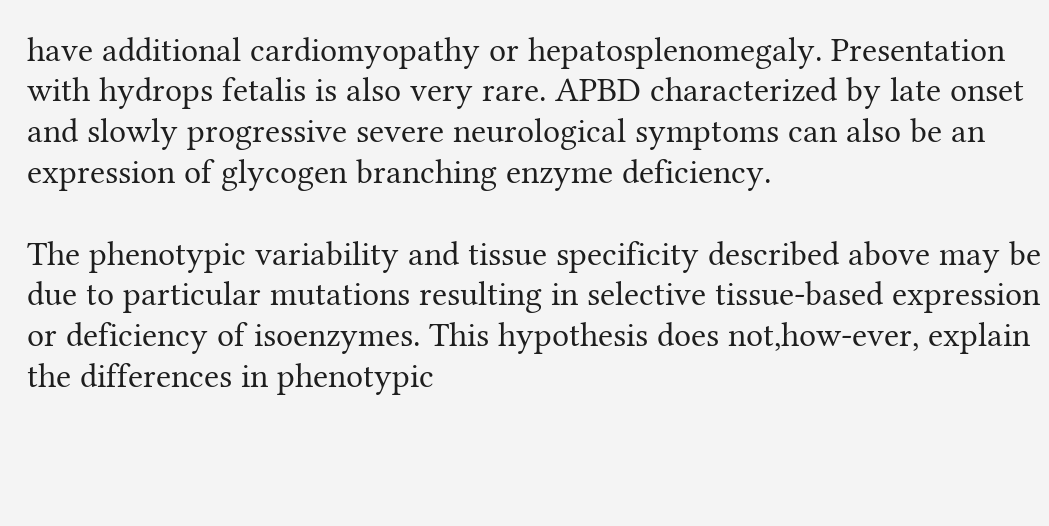have additional cardiomyopathy or hepatosplenomegaly. Presentation with hydrops fetalis is also very rare. APBD characterized by late onset and slowly progressive severe neurological symptoms can also be an expression of glycogen branching enzyme deficiency.

The phenotypic variability and tissue specificity described above may be due to particular mutations resulting in selective tissue-based expression or deficiency of isoenzymes. This hypothesis does not,how-ever, explain the differences in phenotypic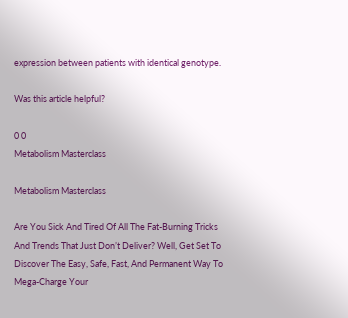expression between patients with identical genotype.

Was this article helpful?

0 0
Metabolism Masterclass

Metabolism Masterclass

Are You Sick And Tired Of All The Fat-Burning Tricks And Trends That Just Don’t Deliver? Well, Get Set To Discover The Easy, Safe, Fast, And Permanent Way To Mega-Charge Your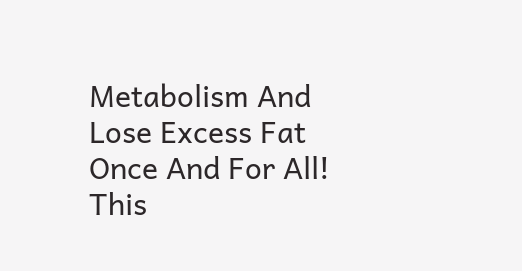Metabolism And Lose Excess Fat Once And For All! This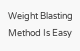Weight Blasting Method Is Easy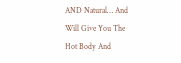AND Natural… And Will Give You The Hot Body And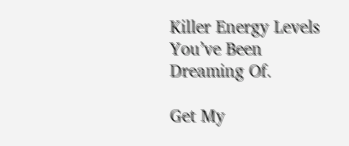Killer Energy Levels You’ve Been Dreaming Of.

Get My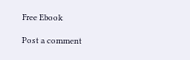Free Ebook

Post a comment